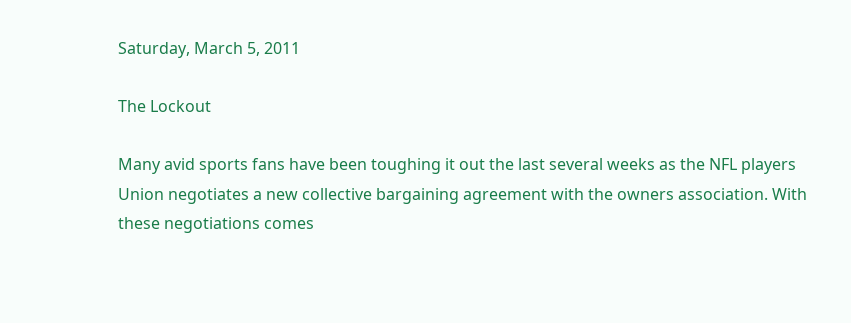Saturday, March 5, 2011

The Lockout

Many avid sports fans have been toughing it out the last several weeks as the NFL players Union negotiates a new collective bargaining agreement with the owners association. With these negotiations comes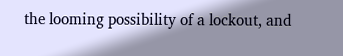the looming possibility of a lockout, and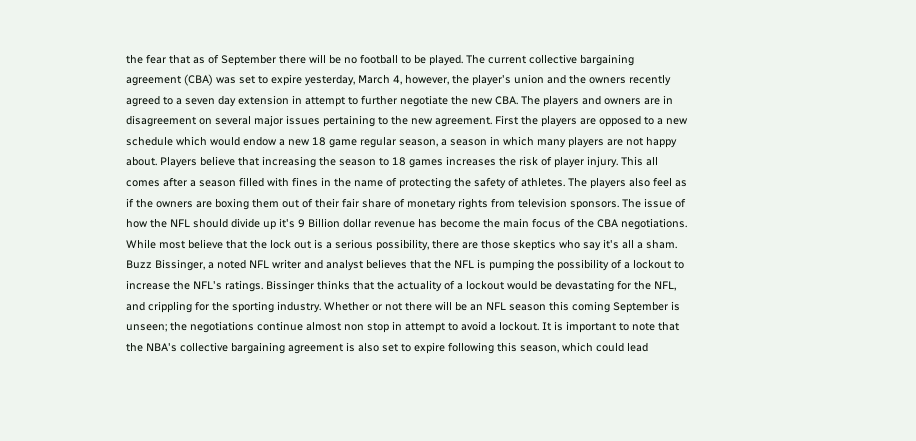the fear that as of September there will be no football to be played. The current collective bargaining agreement (CBA) was set to expire yesterday, March 4, however, the player's union and the owners recently agreed to a seven day extension in attempt to further negotiate the new CBA. The players and owners are in disagreement on several major issues pertaining to the new agreement. First the players are opposed to a new schedule which would endow a new 18 game regular season, a season in which many players are not happy about. Players believe that increasing the season to 18 games increases the risk of player injury. This all comes after a season filled with fines in the name of protecting the safety of athletes. The players also feel as if the owners are boxing them out of their fair share of monetary rights from television sponsors. The issue of how the NFL should divide up it's 9 Billion dollar revenue has become the main focus of the CBA negotiations. While most believe that the lock out is a serious possibility, there are those skeptics who say it's all a sham. Buzz Bissinger, a noted NFL writer and analyst believes that the NFL is pumping the possibility of a lockout to increase the NFL's ratings. Bissinger thinks that the actuality of a lockout would be devastating for the NFL, and crippling for the sporting industry. Whether or not there will be an NFL season this coming September is unseen; the negotiations continue almost non stop in attempt to avoid a lockout. It is important to note that the NBA's collective bargaining agreement is also set to expire following this season, which could lead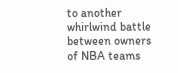to another whirlwind battle between owners of NBA teams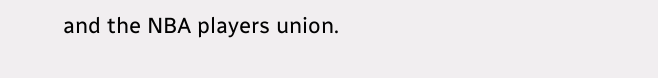and the NBA players union.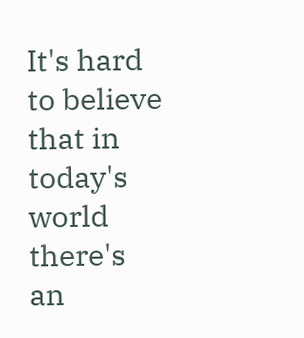It's hard to believe that in today's world there's an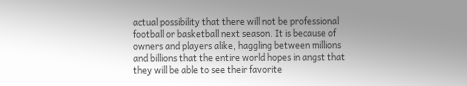actual possibility that there will not be professional football or basketball next season. It is because of owners and players alike, haggling between millions and billions that the entire world hopes in angst that they will be able to see their favorite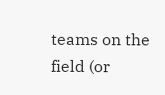teams on the field (or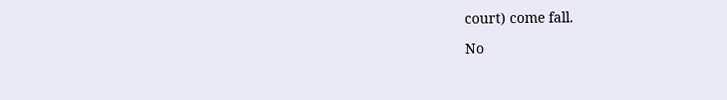court) come fall.

No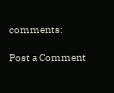comments:

Post a Comment